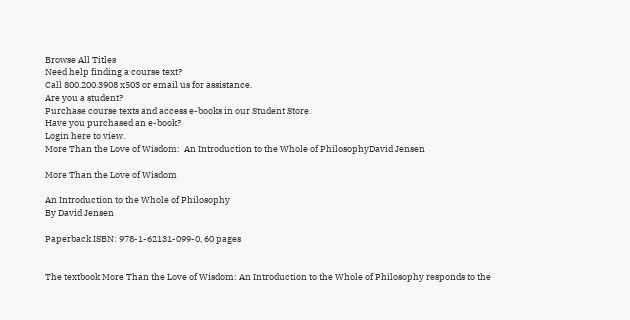Browse All Titles
Need help finding a course text?
Call 800.200.3908 x503 or email us for assistance.
Are you a student?
Purchase course texts and access e-books in our Student Store.
Have you purchased an e-book?
Login here to view.
More Than the Love of Wisdom:  An Introduction to the Whole of PhilosophyDavid Jensen

More Than the Love of Wisdom

An Introduction to the Whole of Philosophy
By David Jensen

Paperback ISBN: 978-1-62131-099-0, 60 pages


The textbook More Than the Love of Wisdom: An Introduction to the Whole of Philosophy responds to the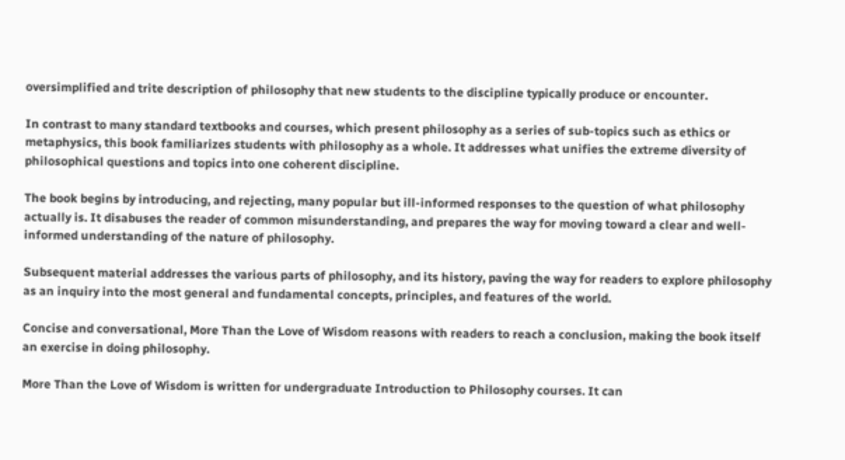oversimplified and trite description of philosophy that new students to the discipline typically produce or encounter.

In contrast to many standard textbooks and courses, which present philosophy as a series of sub-topics such as ethics or metaphysics, this book familiarizes students with philosophy as a whole. It addresses what unifies the extreme diversity of philosophical questions and topics into one coherent discipline.

The book begins by introducing, and rejecting, many popular but ill-informed responses to the question of what philosophy actually is. It disabuses the reader of common misunderstanding, and prepares the way for moving toward a clear and well-informed understanding of the nature of philosophy.

Subsequent material addresses the various parts of philosophy, and its history, paving the way for readers to explore philosophy as an inquiry into the most general and fundamental concepts, principles, and features of the world.

Concise and conversational, More Than the Love of Wisdom reasons with readers to reach a conclusion, making the book itself an exercise in doing philosophy.

More Than the Love of Wisdom is written for undergraduate Introduction to Philosophy courses. It can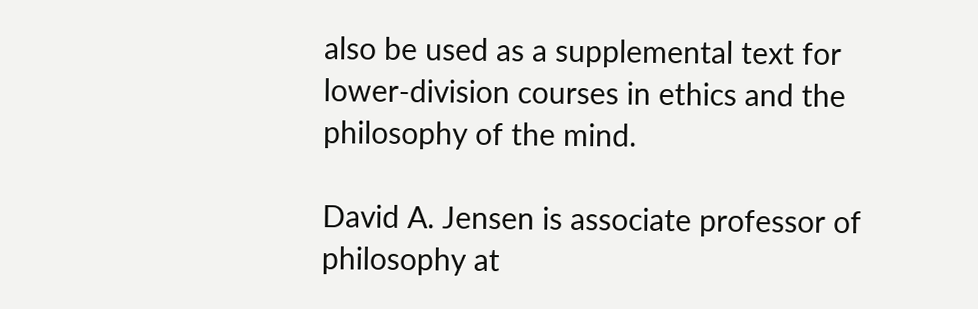also be used as a supplemental text for lower-division courses in ethics and the philosophy of the mind.

David A. Jensen is associate professor of philosophy at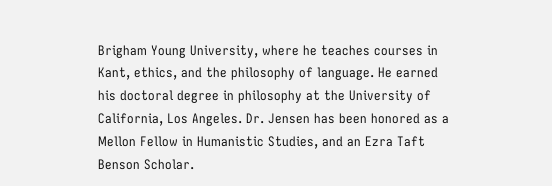Brigham Young University, where he teaches courses in Kant, ethics, and the philosophy of language. He earned his doctoral degree in philosophy at the University of California, Los Angeles. Dr. Jensen has been honored as a Mellon Fellow in Humanistic Studies, and an Ezra Taft Benson Scholar.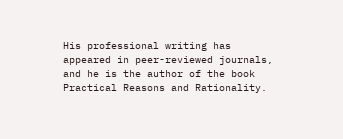His professional writing has appeared in peer-reviewed journals, and he is the author of the book Practical Reasons and Rationality.